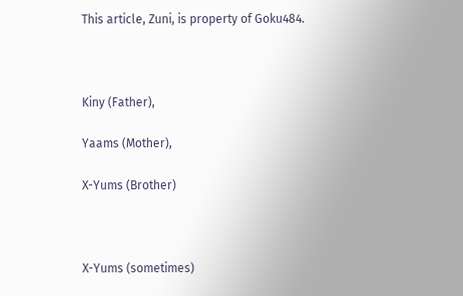This article, Zuni, is property of Goku484.



Kiny (Father),

Yaams (Mother),

X-Yums (Brother)



X-Yums (sometimes)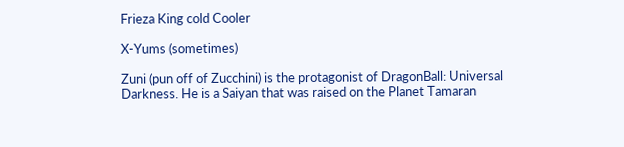Frieza King cold Cooler

X-Yums (sometimes)

Zuni (pun off of Zucchini) is the protagonist of DragonBall: Universal Darkness. He is a Saiyan that was raised on the Planet Tamaran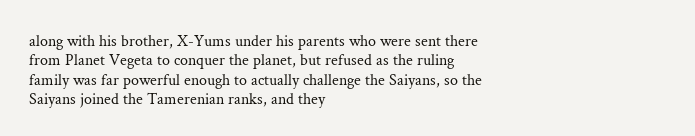along with his brother, X-Yums under his parents who were sent there from Planet Vegeta to conquer the planet, but refused as the ruling family was far powerful enough to actually challenge the Saiyans, so the Saiyans joined the Tamerenian ranks, and they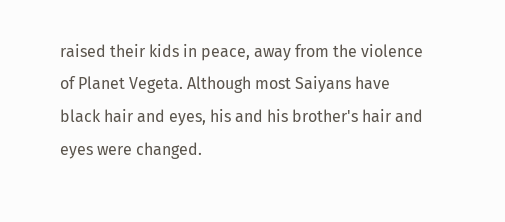raised their kids in peace, away from the violence of Planet Vegeta. Although most Saiyans have black hair and eyes, his and his brother's hair and eyes were changed.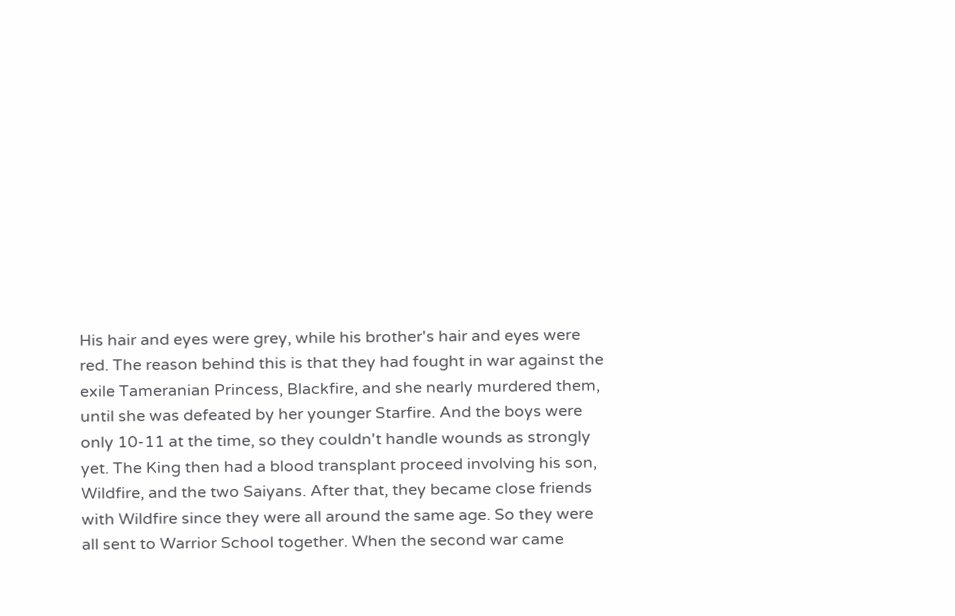His hair and eyes were grey, while his brother's hair and eyes were red. The reason behind this is that they had fought in war against the exile Tameranian Princess, Blackfire, and she nearly murdered them, until she was defeated by her younger Starfire. And the boys were only 10-11 at the time, so they couldn't handle wounds as strongly yet. The King then had a blood transplant proceed involving his son, Wildfire, and the two Saiyans. After that, they became close friends with Wildfire since they were all around the same age. So they were all sent to Warrior School together. When the second war came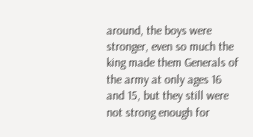around, the boys were stronger, even so much the king made them Generals of the army at only ages 16 and 15, but they still were not strong enough for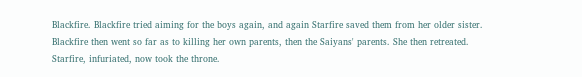Blackfire. Blackfire tried aiming for the boys again, and again Starfire saved them from her older sister. Blackfire then went so far as to killing her own parents, then the Saiyans' parents. She then retreated. Starfire, infuriated, now took the throne.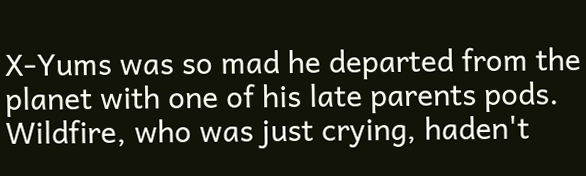X-Yums was so mad he departed from the planet with one of his late parents pods. Wildfire, who was just crying, haden't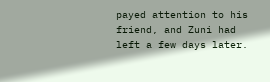payed attention to his friend, and Zuni had left a few days later.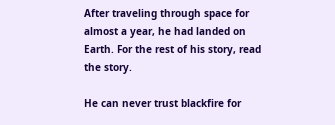After traveling through space for almost a year, he had landed on Earth. For the rest of his story, read the story.

He can never trust blackfire for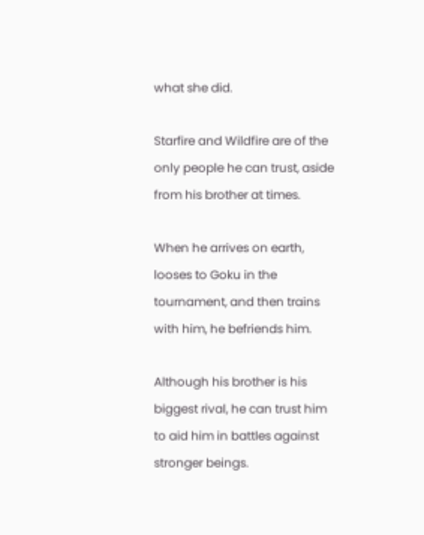what she did.

Starfire and Wildfire are of the only people he can trust, aside from his brother at times.

When he arrives on earth, looses to Goku in the tournament, and then trains with him, he befriends him.

Although his brother is his biggest rival, he can trust him to aid him in battles against stronger beings.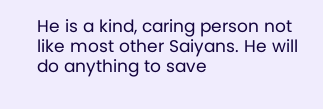He is a kind, caring person not like most other Saiyans. He will do anything to save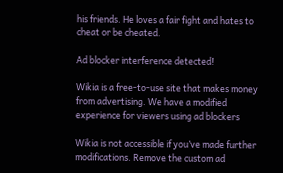his friends. He loves a fair fight and hates to cheat or be cheated.

Ad blocker interference detected!

Wikia is a free-to-use site that makes money from advertising. We have a modified experience for viewers using ad blockers

Wikia is not accessible if you’ve made further modifications. Remove the custom ad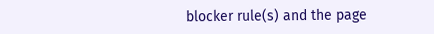blocker rule(s) and the page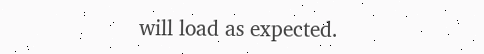will load as expected.